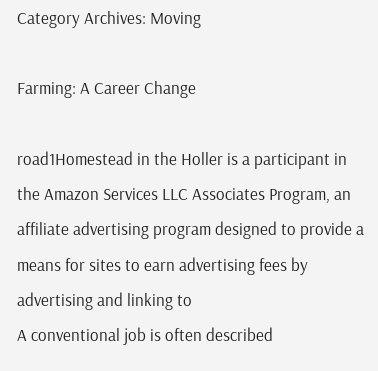Category Archives: Moving

Farming: A Career Change

road1Homestead in the Holler is a participant in the Amazon Services LLC Associates Program, an affiliate advertising program designed to provide a means for sites to earn advertising fees by advertising and linking to
A conventional job is often described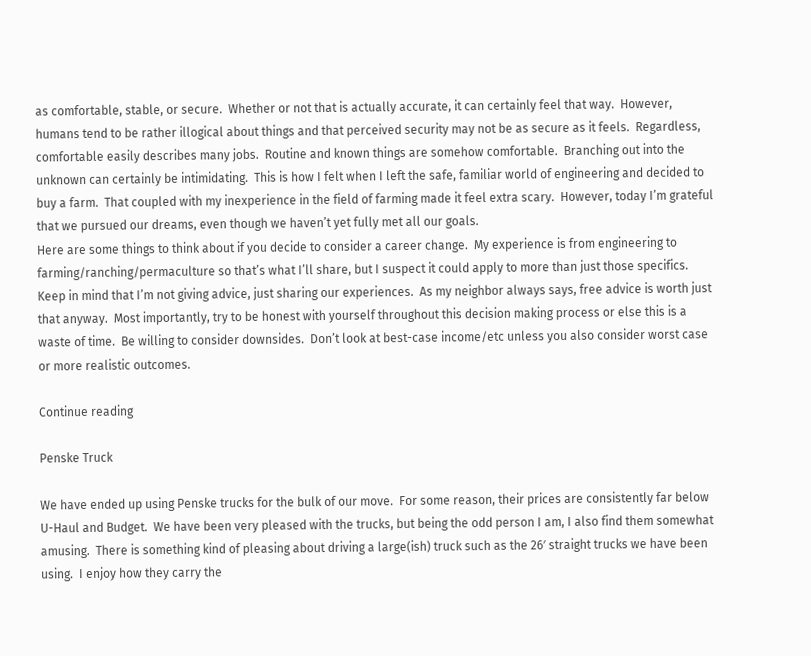as comfortable, stable, or secure.  Whether or not that is actually accurate, it can certainly feel that way.  However, humans tend to be rather illogical about things and that perceived security may not be as secure as it feels.  Regardless, comfortable easily describes many jobs.  Routine and known things are somehow comfortable.  Branching out into the unknown can certainly be intimidating.  This is how I felt when I left the safe, familiar world of engineering and decided to buy a farm.  That coupled with my inexperience in the field of farming made it feel extra scary.  However, today I’m grateful that we pursued our dreams, even though we haven’t yet fully met all our goals.
Here are some things to think about if you decide to consider a career change.  My experience is from engineering to farming/ranching/permaculture so that’s what I’ll share, but I suspect it could apply to more than just those specifics.  Keep in mind that I’m not giving advice, just sharing our experiences.  As my neighbor always says, free advice is worth just that anyway.  Most importantly, try to be honest with yourself throughout this decision making process or else this is a waste of time.  Be willing to consider downsides.  Don’t look at best-case income/etc unless you also consider worst case or more realistic outcomes.

Continue reading

Penske Truck

We have ended up using Penske trucks for the bulk of our move.  For some reason, their prices are consistently far below U-Haul and Budget.  We have been very pleased with the trucks, but being the odd person I am, I also find them somewhat amusing.  There is something kind of pleasing about driving a large(ish) truck such as the 26′ straight trucks we have been using.  I enjoy how they carry the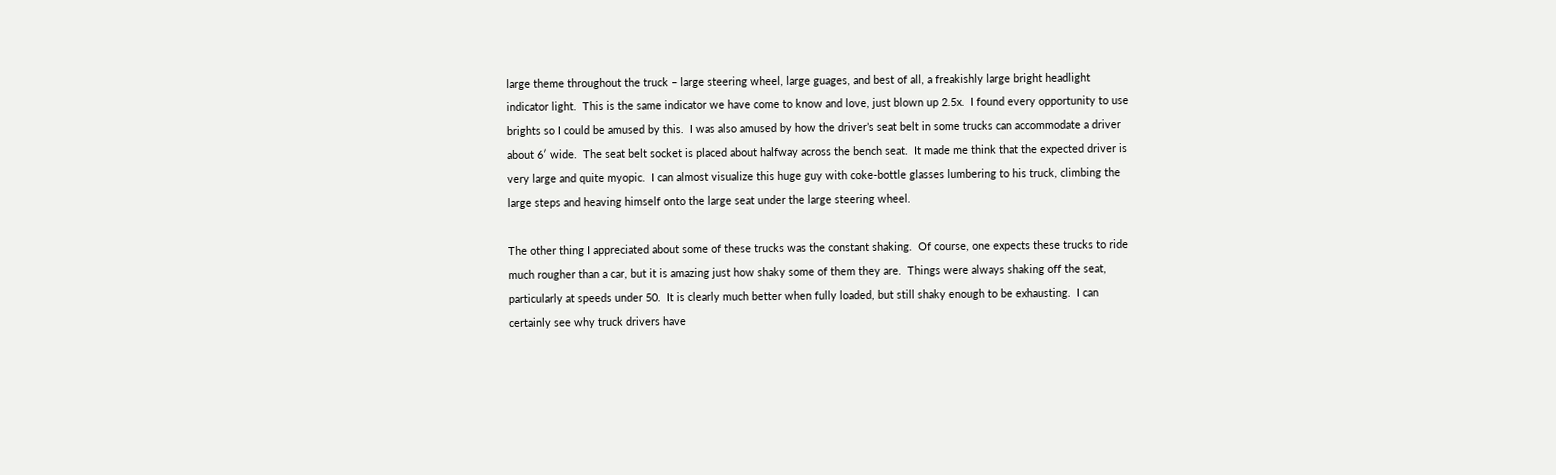large theme throughout the truck – large steering wheel, large guages, and best of all, a freakishly large bright headlight indicator light.  This is the same indicator we have come to know and love, just blown up 2.5x.  I found every opportunity to use brights so I could be amused by this.  I was also amused by how the driver’s seat belt in some trucks can accommodate a driver about 6′ wide.  The seat belt socket is placed about halfway across the bench seat.  It made me think that the expected driver is very large and quite myopic.  I can almost visualize this huge guy with coke-bottle glasses lumbering to his truck, climbing the large steps and heaving himself onto the large seat under the large steering wheel.

The other thing I appreciated about some of these trucks was the constant shaking.  Of course, one expects these trucks to ride much rougher than a car, but it is amazing just how shaky some of them they are.  Things were always shaking off the seat, particularly at speeds under 50.  It is clearly much better when fully loaded, but still shaky enough to be exhausting.  I can certainly see why truck drivers have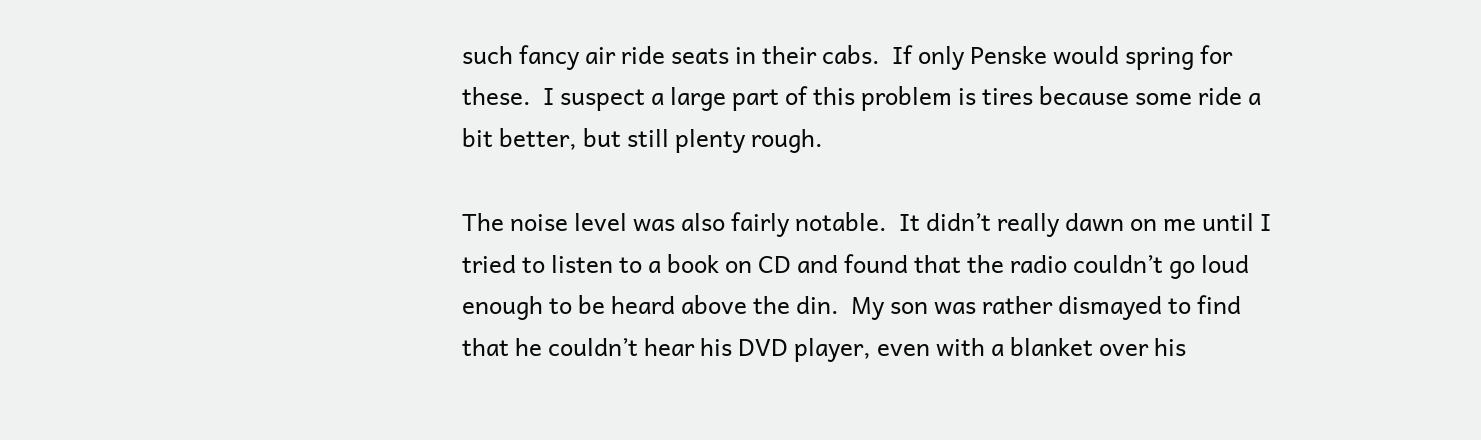such fancy air ride seats in their cabs.  If only Penske would spring for these.  I suspect a large part of this problem is tires because some ride a bit better, but still plenty rough.

The noise level was also fairly notable.  It didn’t really dawn on me until I tried to listen to a book on CD and found that the radio couldn’t go loud enough to be heard above the din.  My son was rather dismayed to find that he couldn’t hear his DVD player, even with a blanket over his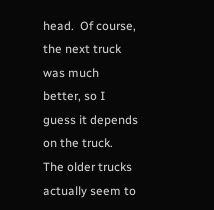head.  Of course, the next truck was much better, so I guess it depends on the truck.  The older trucks actually seem to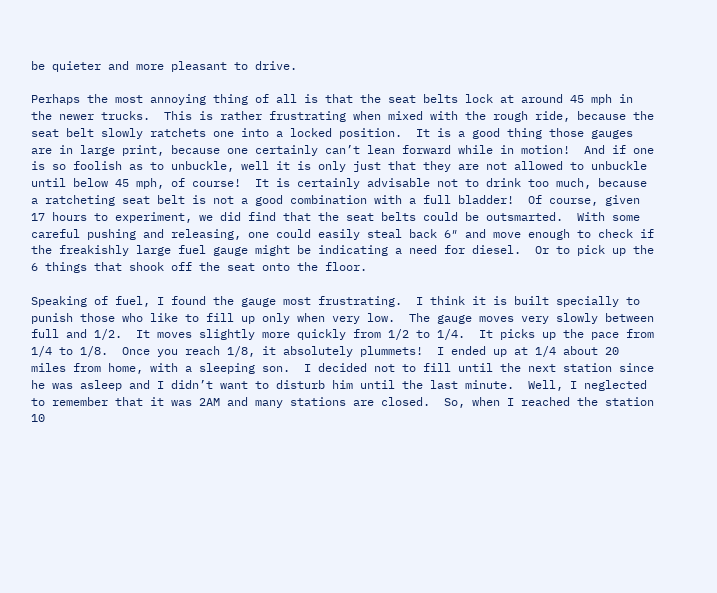be quieter and more pleasant to drive.

Perhaps the most annoying thing of all is that the seat belts lock at around 45 mph in the newer trucks.  This is rather frustrating when mixed with the rough ride, because the seat belt slowly ratchets one into a locked position.  It is a good thing those gauges are in large print, because one certainly can’t lean forward while in motion!  And if one is so foolish as to unbuckle, well it is only just that they are not allowed to unbuckle until below 45 mph, of course!  It is certainly advisable not to drink too much, because a ratcheting seat belt is not a good combination with a full bladder!  Of course, given 17 hours to experiment, we did find that the seat belts could be outsmarted.  With some careful pushing and releasing, one could easily steal back 6″ and move enough to check if the freakishly large fuel gauge might be indicating a need for diesel.  Or to pick up the 6 things that shook off the seat onto the floor.

Speaking of fuel, I found the gauge most frustrating.  I think it is built specially to punish those who like to fill up only when very low.  The gauge moves very slowly between full and 1/2.  It moves slightly more quickly from 1/2 to 1/4.  It picks up the pace from 1/4 to 1/8.  Once you reach 1/8, it absolutely plummets!  I ended up at 1/4 about 20 miles from home, with a sleeping son.  I decided not to fill until the next station since he was asleep and I didn’t want to disturb him until the last minute.  Well, I neglected to remember that it was 2AM and many stations are closed.  So, when I reached the station 10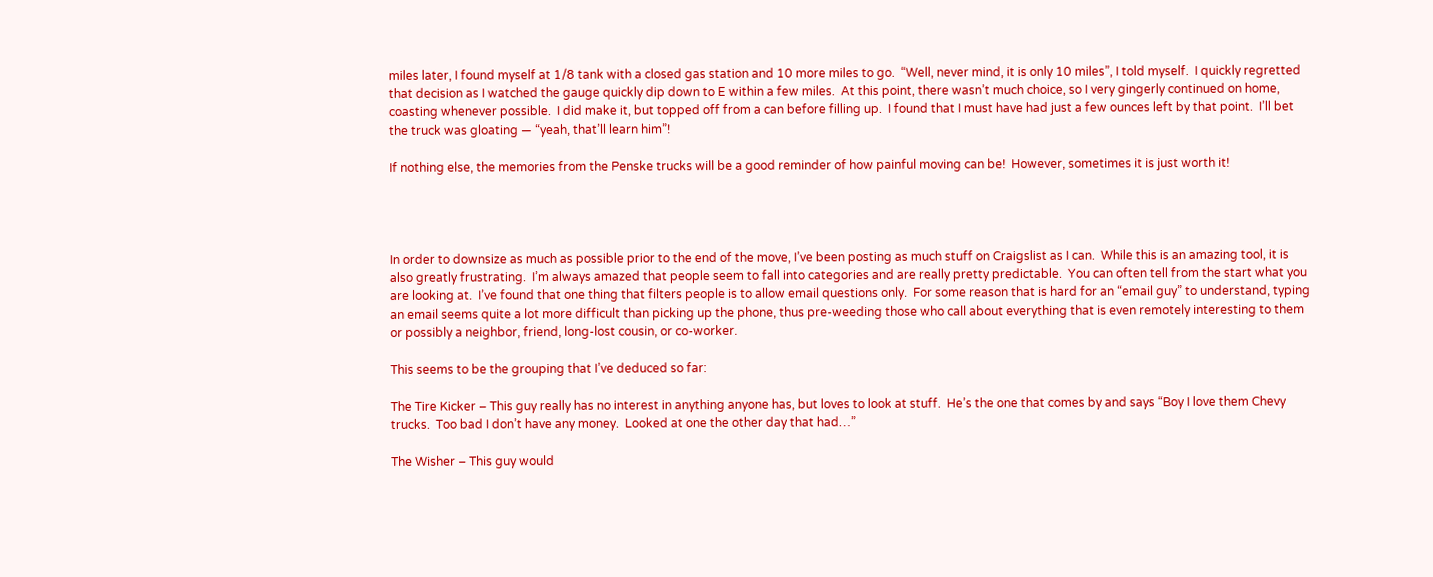miles later, I found myself at 1/8 tank with a closed gas station and 10 more miles to go.  “Well, never mind, it is only 10 miles”, I told myself.  I quickly regretted that decision as I watched the gauge quickly dip down to E within a few miles.  At this point, there wasn’t much choice, so I very gingerly continued on home, coasting whenever possible.  I did make it, but topped off from a can before filling up.  I found that I must have had just a few ounces left by that point.  I’ll bet the truck was gloating — “yeah, that’ll learn him”!

If nothing else, the memories from the Penske trucks will be a good reminder of how painful moving can be!  However, sometimes it is just worth it!




In order to downsize as much as possible prior to the end of the move, I’ve been posting as much stuff on Craigslist as I can.  While this is an amazing tool, it is also greatly frustrating.  I’m always amazed that people seem to fall into categories and are really pretty predictable.  You can often tell from the start what you are looking at.  I’ve found that one thing that filters people is to allow email questions only.  For some reason that is hard for an “email guy” to understand, typing an email seems quite a lot more difficult than picking up the phone, thus pre-weeding those who call about everything that is even remotely interesting to them or possibly a neighbor, friend, long-lost cousin, or co-worker.

This seems to be the grouping that I’ve deduced so far:

The Tire Kicker – This guy really has no interest in anything anyone has, but loves to look at stuff.  He’s the one that comes by and says “Boy I love them Chevy trucks.  Too bad I don’t have any money.  Looked at one the other day that had…”

The Wisher – This guy would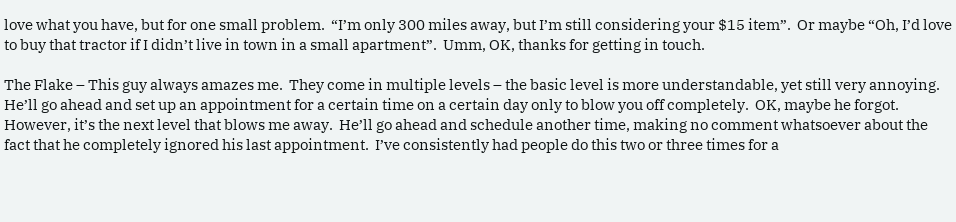love what you have, but for one small problem.  “I’m only 300 miles away, but I’m still considering your $15 item”.  Or maybe “Oh, I’d love to buy that tractor if I didn’t live in town in a small apartment”.  Umm, OK, thanks for getting in touch.

The Flake – This guy always amazes me.  They come in multiple levels – the basic level is more understandable, yet still very annoying.  He’ll go ahead and set up an appointment for a certain time on a certain day only to blow you off completely.  OK, maybe he forgot.  However, it’s the next level that blows me away.  He’ll go ahead and schedule another time, making no comment whatsoever about the fact that he completely ignored his last appointment.  I’ve consistently had people do this two or three times for a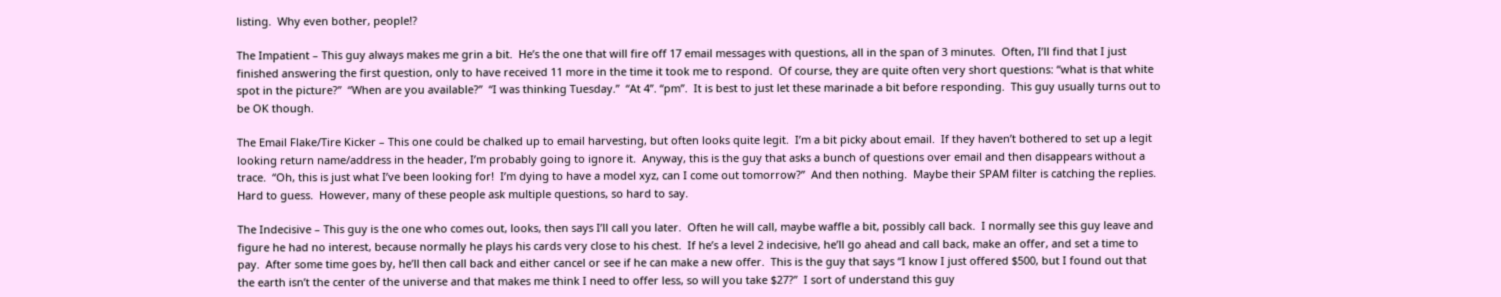listing.  Why even bother, people!?

The Impatient – This guy always makes me grin a bit.  He’s the one that will fire off 17 email messages with questions, all in the span of 3 minutes.  Often, I’ll find that I just finished answering the first question, only to have received 11 more in the time it took me to respond.  Of course, they are quite often very short questions: “what is that white spot in the picture?”  “When are you available?”  “I was thinking Tuesday.”  “At 4”. “pm”.  It is best to just let these marinade a bit before responding.  This guy usually turns out to be OK though.

The Email Flake/Tire Kicker – This one could be chalked up to email harvesting, but often looks quite legit.  I’m a bit picky about email.  If they haven’t bothered to set up a legit looking return name/address in the header, I’m probably going to ignore it.  Anyway, this is the guy that asks a bunch of questions over email and then disappears without a trace.  “Oh, this is just what I’ve been looking for!  I’m dying to have a model xyz, can I come out tomorrow?”  And then nothing.  Maybe their SPAM filter is catching the replies.  Hard to guess.  However, many of these people ask multiple questions, so hard to say.

The Indecisive – This guy is the one who comes out, looks, then says I’ll call you later.  Often he will call, maybe waffle a bit, possibly call back.  I normally see this guy leave and figure he had no interest, because normally he plays his cards very close to his chest.  If he’s a level 2 indecisive, he’ll go ahead and call back, make an offer, and set a time to pay.  After some time goes by, he’ll then call back and either cancel or see if he can make a new offer.  This is the guy that says “I know I just offered $500, but I found out that the earth isn’t the center of the universe and that makes me think I need to offer less, so will you take $27?”  I sort of understand this guy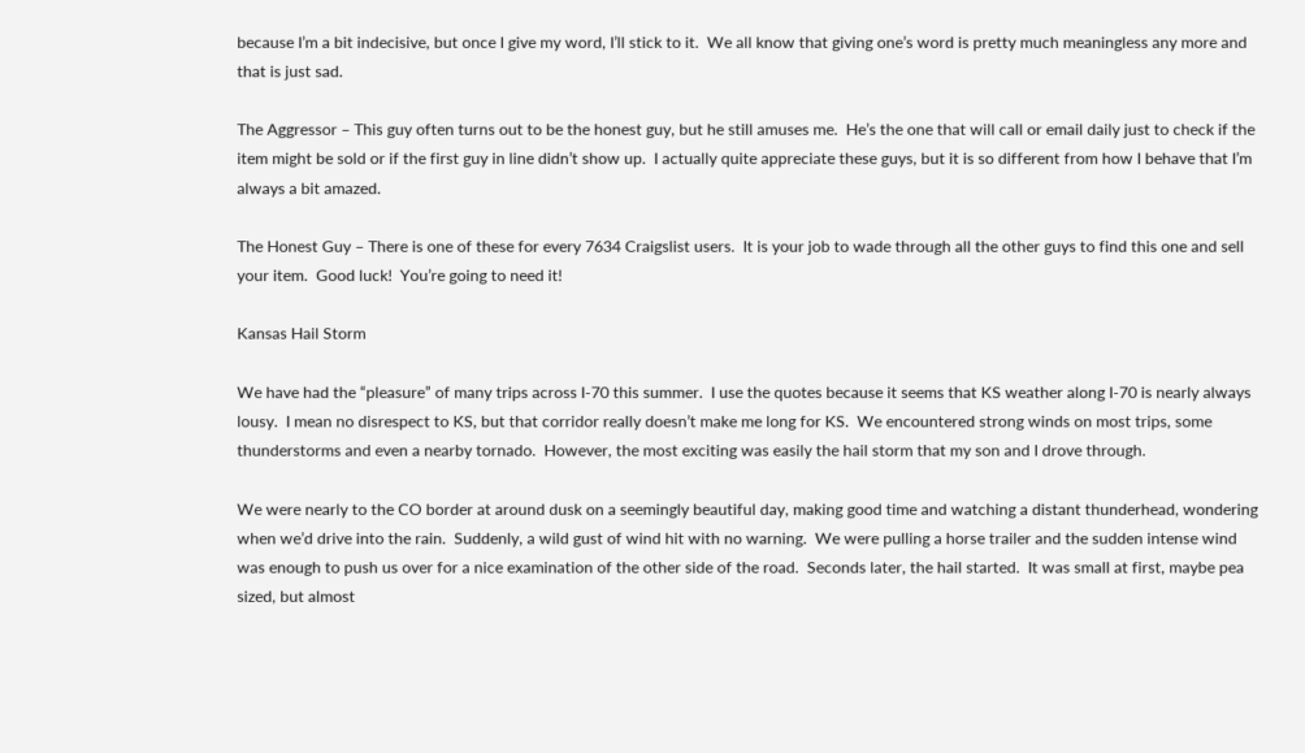because I’m a bit indecisive, but once I give my word, I’ll stick to it.  We all know that giving one’s word is pretty much meaningless any more and that is just sad.

The Aggressor – This guy often turns out to be the honest guy, but he still amuses me.  He’s the one that will call or email daily just to check if the item might be sold or if the first guy in line didn’t show up.  I actually quite appreciate these guys, but it is so different from how I behave that I’m always a bit amazed.

The Honest Guy – There is one of these for every 7634 Craigslist users.  It is your job to wade through all the other guys to find this one and sell your item.  Good luck!  You’re going to need it!

Kansas Hail Storm

We have had the “pleasure” of many trips across I-70 this summer.  I use the quotes because it seems that KS weather along I-70 is nearly always lousy.  I mean no disrespect to KS, but that corridor really doesn’t make me long for KS.  We encountered strong winds on most trips, some thunderstorms and even a nearby tornado.  However, the most exciting was easily the hail storm that my son and I drove through.

We were nearly to the CO border at around dusk on a seemingly beautiful day, making good time and watching a distant thunderhead, wondering when we’d drive into the rain.  Suddenly, a wild gust of wind hit with no warning.  We were pulling a horse trailer and the sudden intense wind was enough to push us over for a nice examination of the other side of the road.  Seconds later, the hail started.  It was small at first, maybe pea sized, but almost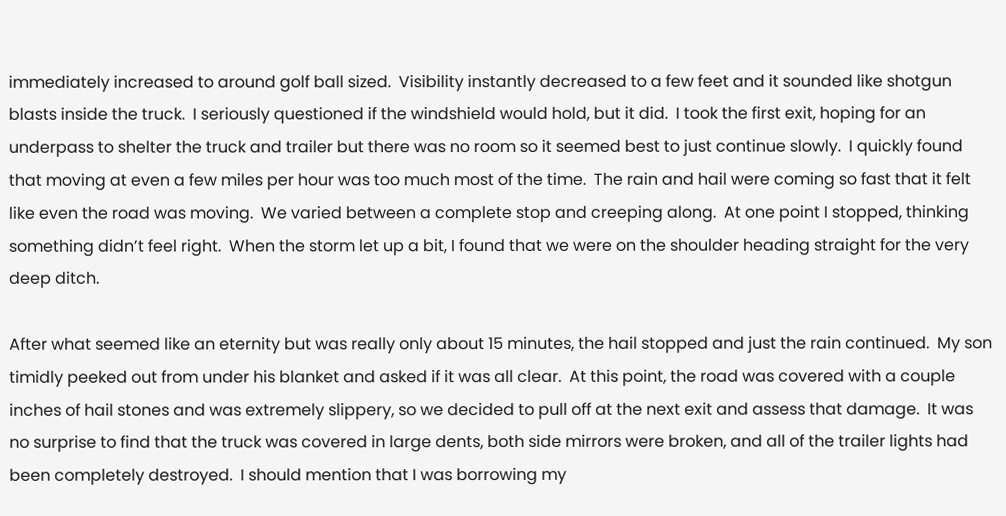immediately increased to around golf ball sized.  Visibility instantly decreased to a few feet and it sounded like shotgun blasts inside the truck.  I seriously questioned if the windshield would hold, but it did.  I took the first exit, hoping for an underpass to shelter the truck and trailer but there was no room so it seemed best to just continue slowly.  I quickly found that moving at even a few miles per hour was too much most of the time.  The rain and hail were coming so fast that it felt like even the road was moving.  We varied between a complete stop and creeping along.  At one point I stopped, thinking something didn’t feel right.  When the storm let up a bit, I found that we were on the shoulder heading straight for the very deep ditch.

After what seemed like an eternity but was really only about 15 minutes, the hail stopped and just the rain continued.  My son timidly peeked out from under his blanket and asked if it was all clear.  At this point, the road was covered with a couple inches of hail stones and was extremely slippery, so we decided to pull off at the next exit and assess that damage.  It was no surprise to find that the truck was covered in large dents, both side mirrors were broken, and all of the trailer lights had been completely destroyed.  I should mention that I was borrowing my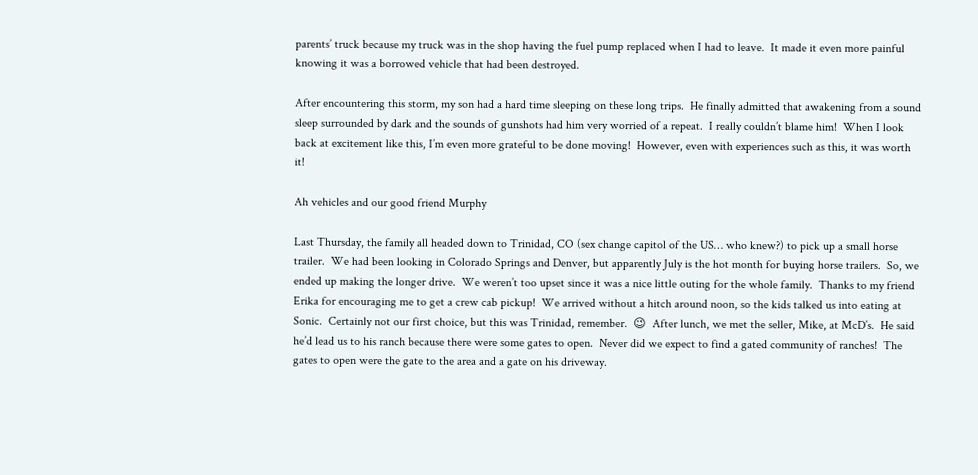parents’ truck because my truck was in the shop having the fuel pump replaced when I had to leave.  It made it even more painful knowing it was a borrowed vehicle that had been destroyed.

After encountering this storm, my son had a hard time sleeping on these long trips.  He finally admitted that awakening from a sound sleep surrounded by dark and the sounds of gunshots had him very worried of a repeat.  I really couldn’t blame him!  When I look back at excitement like this, I’m even more grateful to be done moving!  However, even with experiences such as this, it was worth it!

Ah vehicles and our good friend Murphy

Last Thursday, the family all headed down to Trinidad, CO (sex change capitol of the US… who knew?) to pick up a small horse trailer.  We had been looking in Colorado Springs and Denver, but apparently July is the hot month for buying horse trailers.  So, we ended up making the longer drive.  We weren’t too upset since it was a nice little outing for the whole family.  Thanks to my friend Erika for encouraging me to get a crew cab pickup!  We arrived without a hitch around noon, so the kids talked us into eating at Sonic.  Certainly not our first choice, but this was Trinidad, remember.  😉  After lunch, we met the seller, Mike, at McD’s.  He said he’d lead us to his ranch because there were some gates to open.  Never did we expect to find a gated community of ranches!  The gates to open were the gate to the area and a gate on his driveway.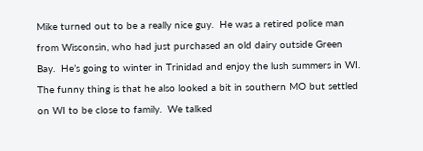Mike turned out to be a really nice guy.  He was a retired police man from Wisconsin, who had just purchased an old dairy outside Green Bay.  He’s going to winter in Trinidad and enjoy the lush summers in WI.  The funny thing is that he also looked a bit in southern MO but settled on WI to be close to family.  We talked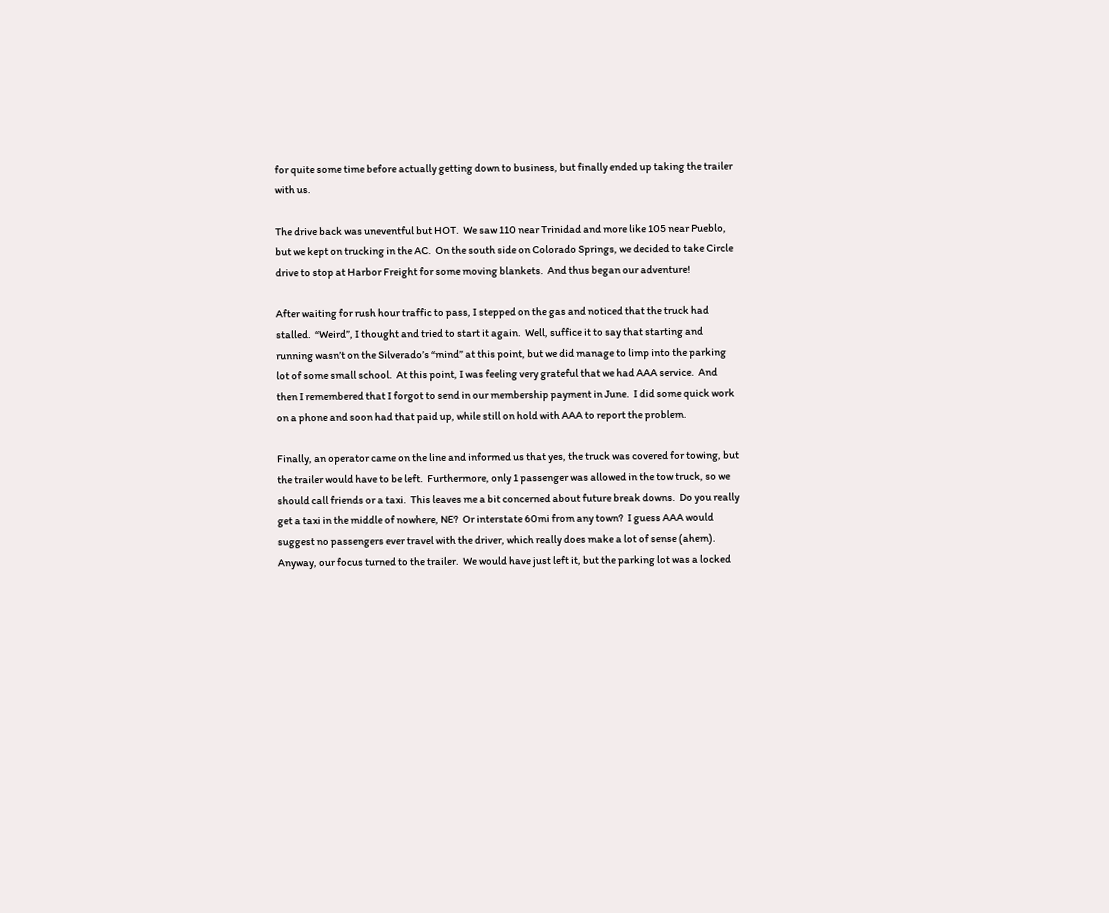for quite some time before actually getting down to business, but finally ended up taking the trailer with us.

The drive back was uneventful but HOT.  We saw 110 near Trinidad and more like 105 near Pueblo, but we kept on trucking in the AC.  On the south side on Colorado Springs, we decided to take Circle drive to stop at Harbor Freight for some moving blankets.  And thus began our adventure!

After waiting for rush hour traffic to pass, I stepped on the gas and noticed that the truck had stalled.  “Weird”, I thought and tried to start it again.  Well, suffice it to say that starting and running wasn’t on the Silverado’s “mind” at this point, but we did manage to limp into the parking lot of some small school.  At this point, I was feeling very grateful that we had AAA service.  And then I remembered that I forgot to send in our membership payment in June.  I did some quick work on a phone and soon had that paid up, while still on hold with AAA to report the problem.

Finally, an operator came on the line and informed us that yes, the truck was covered for towing, but the trailer would have to be left.  Furthermore, only 1 passenger was allowed in the tow truck, so we should call friends or a taxi.  This leaves me a bit concerned about future break downs.  Do you really get a taxi in the middle of nowhere, NE?  Or interstate 60mi from any town?  I guess AAA would suggest no passengers ever travel with the driver, which really does make a lot of sense (ahem).   Anyway, our focus turned to the trailer.  We would have just left it, but the parking lot was a locked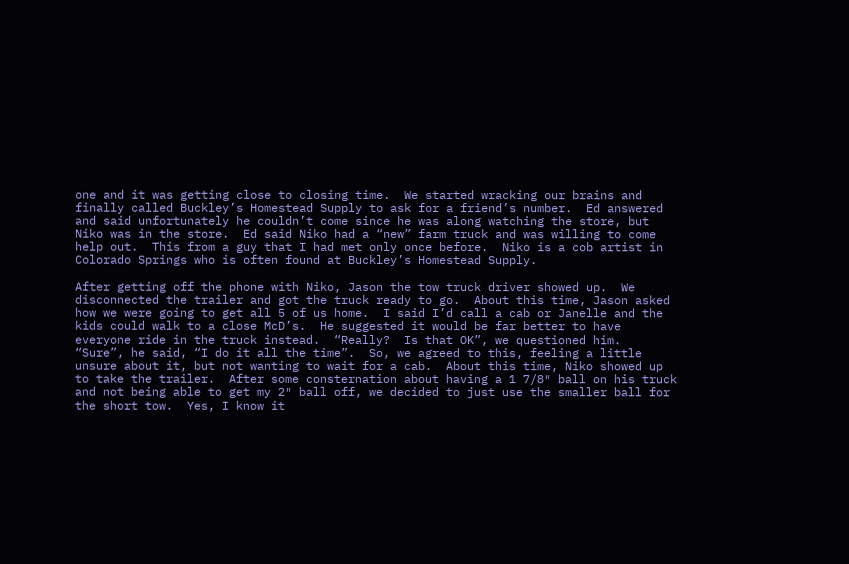one and it was getting close to closing time.  We started wracking our brains and finally called Buckley’s Homestead Supply to ask for a friend’s number.  Ed answered and said unfortunately he couldn’t come since he was along watching the store, but Niko was in the store.  Ed said Niko had a “new” farm truck and was willing to come help out.  This from a guy that I had met only once before.  Niko is a cob artist in Colorado Springs who is often found at Buckley’s Homestead Supply.

After getting off the phone with Niko, Jason the tow truck driver showed up.  We disconnected the trailer and got the truck ready to go.  About this time, Jason asked how we were going to get all 5 of us home.  I said I’d call a cab or Janelle and the kids could walk to a close McD’s.  He suggested it would be far better to have everyone ride in the truck instead.  “Really?  Is that OK”, we questioned him.  “Sure”, he said, “I do it all the time”.  So, we agreed to this, feeling a little unsure about it, but not wanting to wait for a cab.  About this time, Niko showed up to take the trailer.  After some consternation about having a 1 7/8″ ball on his truck and not being able to get my 2″ ball off, we decided to just use the smaller ball for the short tow.  Yes, I know it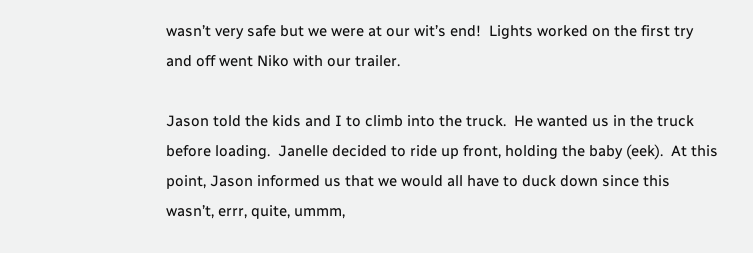wasn’t very safe but we were at our wit’s end!  Lights worked on the first try and off went Niko with our trailer.

Jason told the kids and I to climb into the truck.  He wanted us in the truck before loading.  Janelle decided to ride up front, holding the baby (eek).  At this point, Jason informed us that we would all have to duck down since this wasn’t, errr, quite, ummm,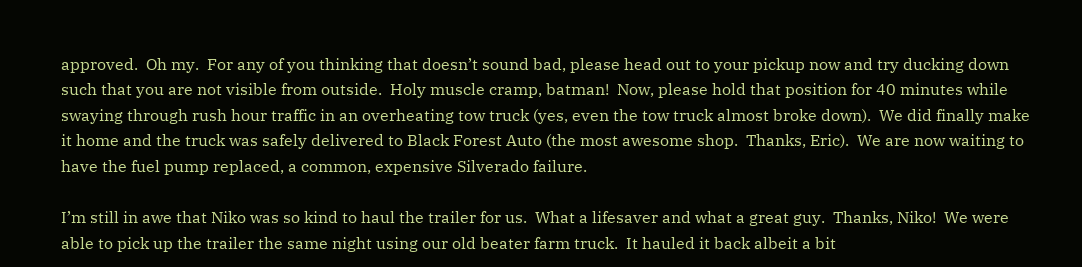approved.  Oh my.  For any of you thinking that doesn’t sound bad, please head out to your pickup now and try ducking down such that you are not visible from outside.  Holy muscle cramp, batman!  Now, please hold that position for 40 minutes while swaying through rush hour traffic in an overheating tow truck (yes, even the tow truck almost broke down).  We did finally make it home and the truck was safely delivered to Black Forest Auto (the most awesome shop.  Thanks, Eric).  We are now waiting to have the fuel pump replaced, a common, expensive Silverado failure.

I’m still in awe that Niko was so kind to haul the trailer for us.  What a lifesaver and what a great guy.  Thanks, Niko!  We were able to pick up the trailer the same night using our old beater farm truck.  It hauled it back albeit a bit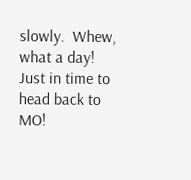slowly.  Whew, what a day!  Just in time to head back to MO!